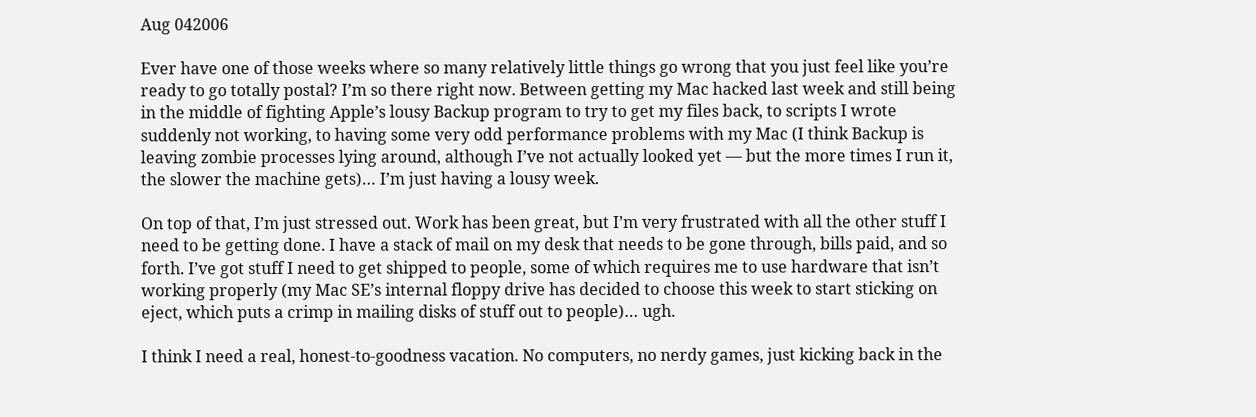Aug 042006

Ever have one of those weeks where so many relatively little things go wrong that you just feel like you’re ready to go totally postal? I’m so there right now. Between getting my Mac hacked last week and still being in the middle of fighting Apple’s lousy Backup program to try to get my files back, to scripts I wrote suddenly not working, to having some very odd performance problems with my Mac (I think Backup is leaving zombie processes lying around, although I’ve not actually looked yet — but the more times I run it, the slower the machine gets)… I’m just having a lousy week.

On top of that, I’m just stressed out. Work has been great, but I’m very frustrated with all the other stuff I need to be getting done. I have a stack of mail on my desk that needs to be gone through, bills paid, and so forth. I’ve got stuff I need to get shipped to people, some of which requires me to use hardware that isn’t working properly (my Mac SE’s internal floppy drive has decided to choose this week to start sticking on eject, which puts a crimp in mailing disks of stuff out to people)… ugh.

I think I need a real, honest-to-goodness vacation. No computers, no nerdy games, just kicking back in the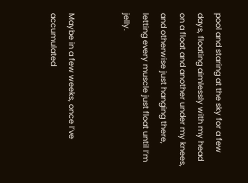pool and staring at the sky for a few days, floating aimlessly with my head on a float and another under my knees, and otherwise just hanging there, letting every muscle just float until I’m jelly.


Maybe in a few weeks, once I’ve accumulated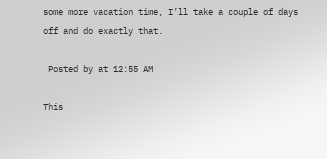some more vacation time, I’ll take a couple of days off and do exactly that.

 Posted by at 12:55 AM

This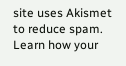site uses Akismet to reduce spam. Learn how your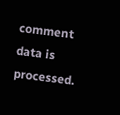comment data is processed.